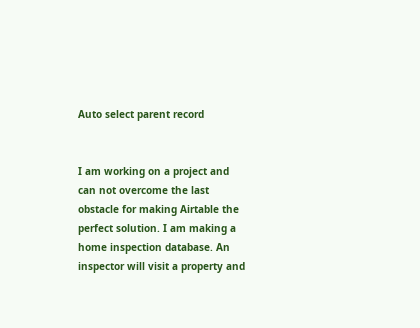Auto select parent record


I am working on a project and can not overcome the last obstacle for making Airtable the perfect solution. I am making a home inspection database. An inspector will visit a property and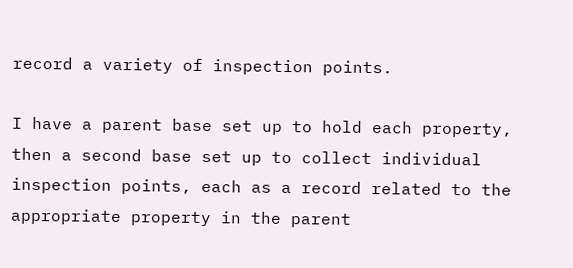record a variety of inspection points.

I have a parent base set up to hold each property, then a second base set up to collect individual inspection points, each as a record related to the appropriate property in the parent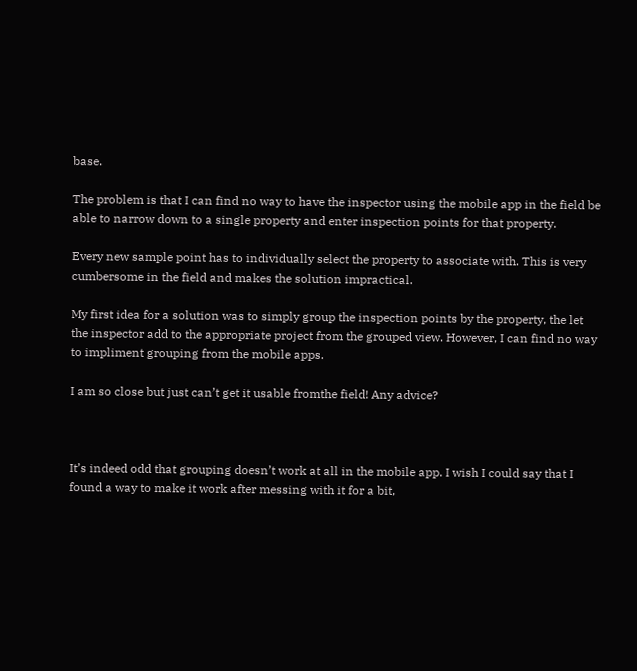base.

The problem is that I can find no way to have the inspector using the mobile app in the field be able to narrow down to a single property and enter inspection points for that property.

Every new sample point has to individually select the property to associate with. This is very cumbersome in the field and makes the solution impractical.

My first idea for a solution was to simply group the inspection points by the property, the let the inspector add to the appropriate project from the grouped view. However, I can find no way to impliment grouping from the mobile apps.

I am so close but just can’t get it usable fromthe field! Any advice?



It’s indeed odd that grouping doesn’t work at all in the mobile app. I wish I could say that I found a way to make it work after messing with it for a bit,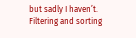but sadly I haven’t. Filtering and sorting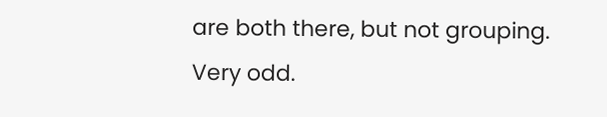are both there, but not grouping. Very odd.